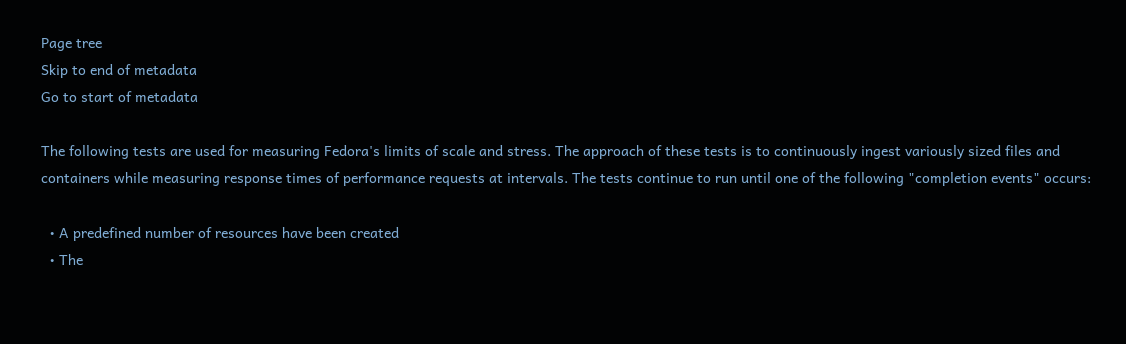Page tree
Skip to end of metadata
Go to start of metadata

The following tests are used for measuring Fedora's limits of scale and stress. The approach of these tests is to continuously ingest variously sized files and containers while measuring response times of performance requests at intervals. The tests continue to run until one of the following "completion events" occurs:

  • A predefined number of resources have been created
  • The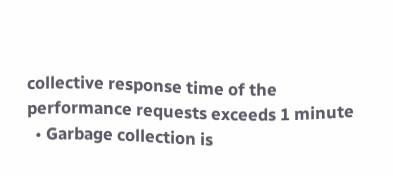collective response time of the performance requests exceeds 1 minute
  • Garbage collection is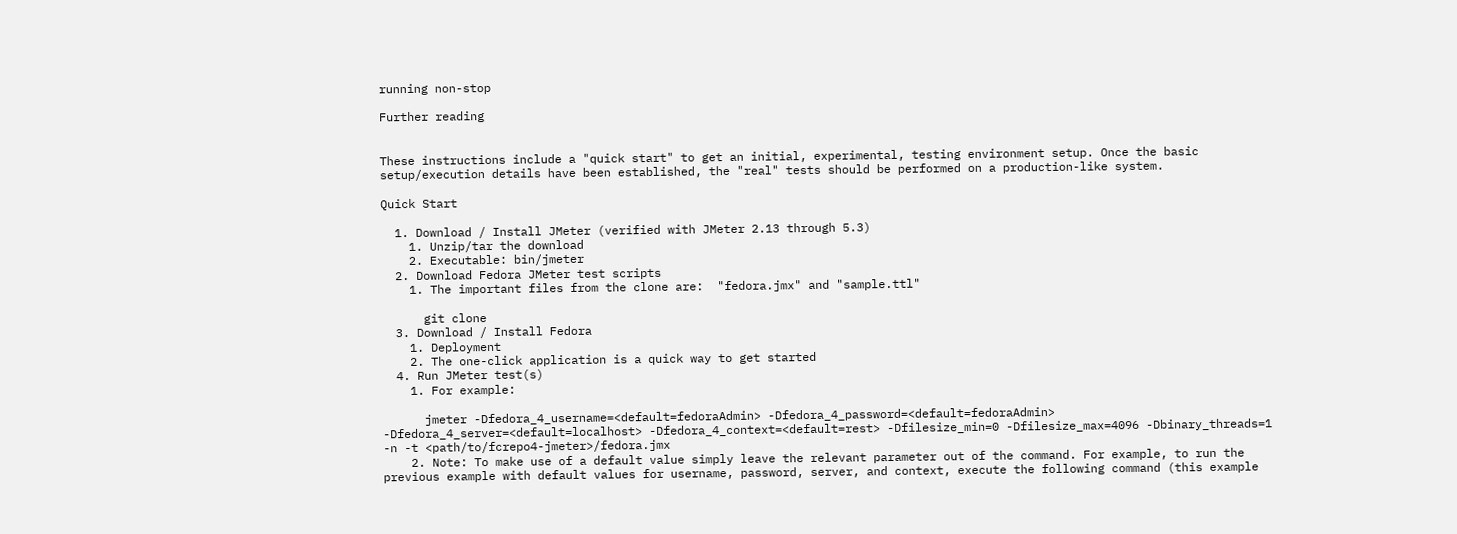running non-stop

Further reading


These instructions include a "quick start" to get an initial, experimental, testing environment setup. Once the basic setup/execution details have been established, the "real" tests should be performed on a production-like system.

Quick Start

  1. Download / Install JMeter (verified with JMeter 2.13 through 5.3)
    1. Unzip/tar the download
    2. Executable: bin/jmeter
  2. Download Fedora JMeter test scripts
    1. The important files from the clone are:  "fedora.jmx" and "sample.ttl"

      git clone
  3. Download / Install Fedora
    1. Deployment
    2. The one-click application is a quick way to get started
  4. Run JMeter test(s)
    1. For example:

      jmeter -Dfedora_4_username=<default=fedoraAdmin> -Dfedora_4_password=<default=fedoraAdmin> -Dfedora_4_server=<default=localhost> -Dfedora_4_context=<default=rest> -Dfilesize_min=0 -Dfilesize_max=4096 -Dbinary_threads=1 -n -t <path/to/fcrepo4-jmeter>/fedora.jmx
    2. Note: To make use of a default value simply leave the relevant parameter out of the command. For example, to run the previous example with default values for username, password, server, and context, execute the following command (this example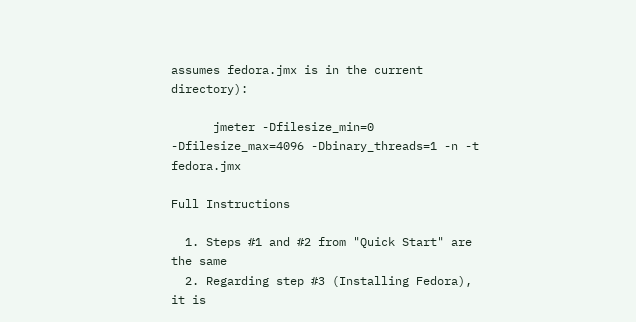assumes fedora.jmx is in the current directory):

      jmeter -Dfilesize_min=0 -Dfilesize_max=4096 -Dbinary_threads=1 -n -t fedora.jmx

Full Instructions

  1. Steps #1 and #2 from "Quick Start" are the same
  2. Regarding step #3 (Installing Fedora), it is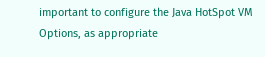important to configure the Java HotSpot VM Options, as appropriate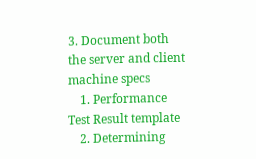3. Document both the server and client machine specs
    1. Performance Test Result template
    2. Determining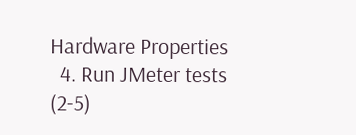Hardware Properties
  4. Run JMeter tests (2-5)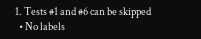1. Tests #1 and #6 can be skipped
  • No labels